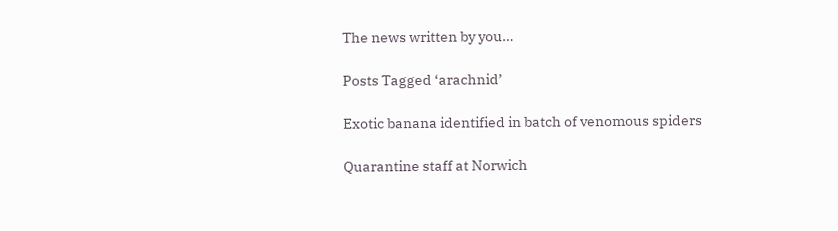The news written by you…

Posts Tagged ‘arachnid’

Exotic banana identified in batch of venomous spiders

Quarantine staff at Norwich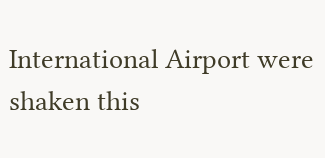International Airport were shaken this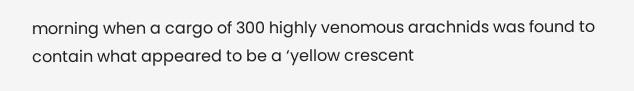morning when a cargo of 300 highly venomous arachnids was found to contain what appeared to be a ‘yellow crescent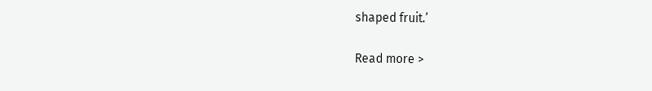shaped fruit.’

Read more >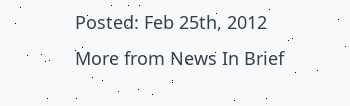Posted: Feb 25th, 2012
More from News In Brief